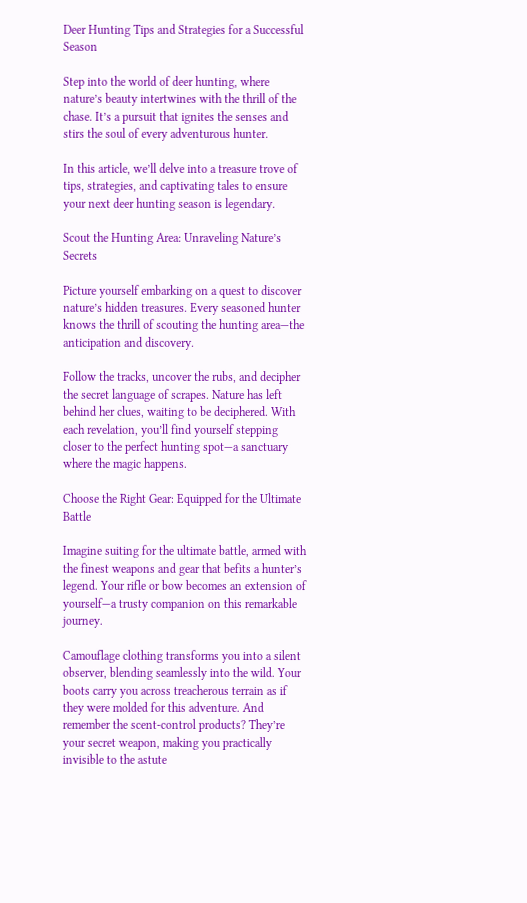Deer Hunting Tips and Strategies for a Successful Season

Step into the world of deer hunting, where nature’s beauty intertwines with the thrill of the chase. It’s a pursuit that ignites the senses and stirs the soul of every adventurous hunter.

In this article, we’ll delve into a treasure trove of tips, strategies, and captivating tales to ensure your next deer hunting season is legendary.

Scout the Hunting Area: Unraveling Nature’s Secrets

Picture yourself embarking on a quest to discover nature’s hidden treasures. Every seasoned hunter knows the thrill of scouting the hunting area—the anticipation and discovery.

Follow the tracks, uncover the rubs, and decipher the secret language of scrapes. Nature has left behind her clues, waiting to be deciphered. With each revelation, you’ll find yourself stepping closer to the perfect hunting spot—a sanctuary where the magic happens.

Choose the Right Gear: Equipped for the Ultimate Battle

Imagine suiting for the ultimate battle, armed with the finest weapons and gear that befits a hunter’s legend. Your rifle or bow becomes an extension of yourself—a trusty companion on this remarkable journey.

Camouflage clothing transforms you into a silent observer, blending seamlessly into the wild. Your boots carry you across treacherous terrain as if they were molded for this adventure. And remember the scent-control products? They’re your secret weapon, making you practically invisible to the astute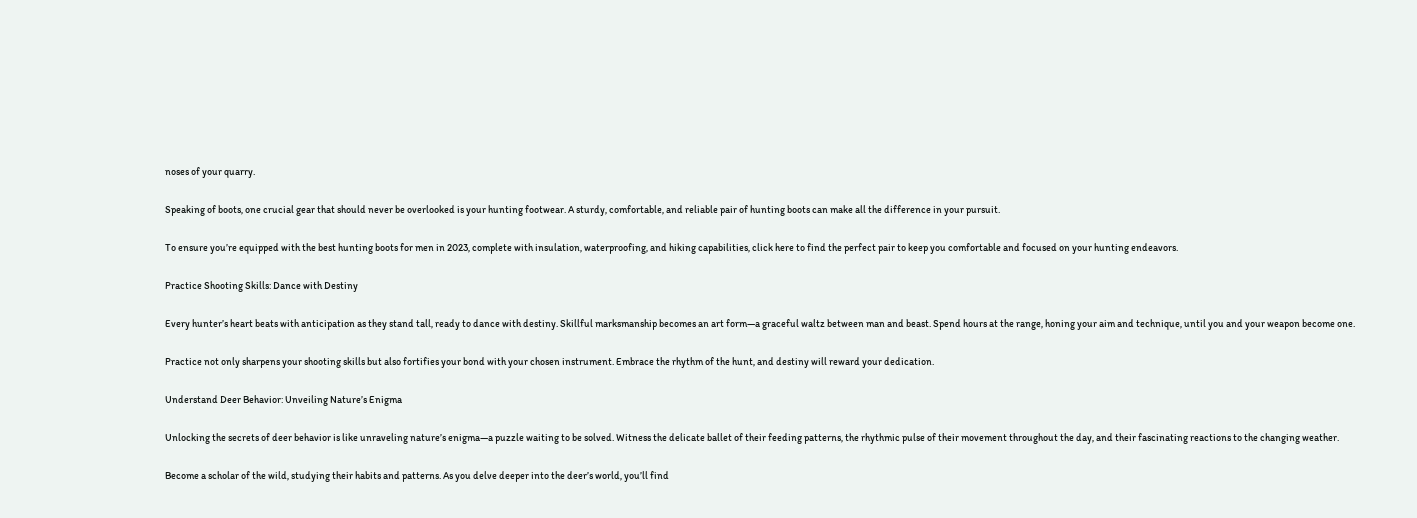noses of your quarry.

Speaking of boots, one crucial gear that should never be overlooked is your hunting footwear. A sturdy, comfortable, and reliable pair of hunting boots can make all the difference in your pursuit.

To ensure you’re equipped with the best hunting boots for men in 2023, complete with insulation, waterproofing, and hiking capabilities, click here to find the perfect pair to keep you comfortable and focused on your hunting endeavors.

Practice Shooting Skills: Dance with Destiny

Every hunter’s heart beats with anticipation as they stand tall, ready to dance with destiny. Skillful marksmanship becomes an art form—a graceful waltz between man and beast. Spend hours at the range, honing your aim and technique, until you and your weapon become one.

Practice not only sharpens your shooting skills but also fortifies your bond with your chosen instrument. Embrace the rhythm of the hunt, and destiny will reward your dedication.

Understand Deer Behavior: Unveiling Nature’s Enigma

Unlocking the secrets of deer behavior is like unraveling nature’s enigma—a puzzle waiting to be solved. Witness the delicate ballet of their feeding patterns, the rhythmic pulse of their movement throughout the day, and their fascinating reactions to the changing weather.

Become a scholar of the wild, studying their habits and patterns. As you delve deeper into the deer’s world, you’ll find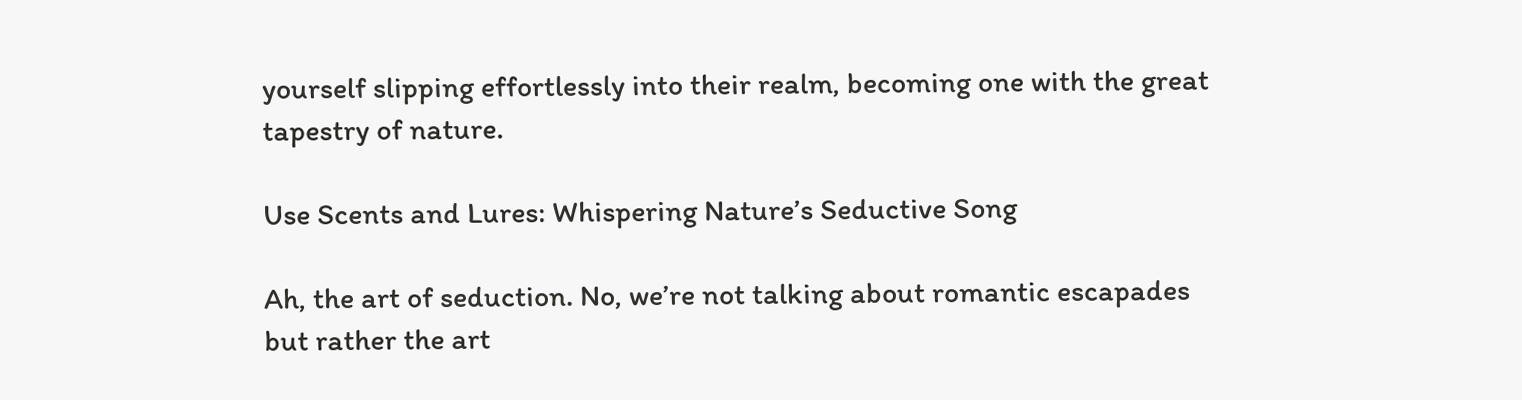yourself slipping effortlessly into their realm, becoming one with the great tapestry of nature.

Use Scents and Lures: Whispering Nature’s Seductive Song

Ah, the art of seduction. No, we’re not talking about romantic escapades but rather the art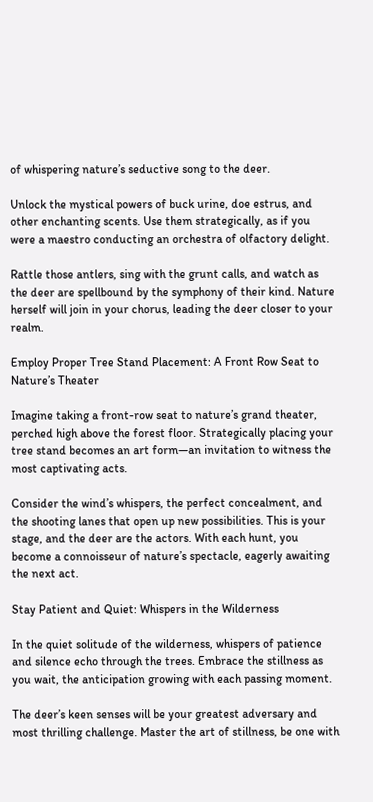of whispering nature’s seductive song to the deer.

Unlock the mystical powers of buck urine, doe estrus, and other enchanting scents. Use them strategically, as if you were a maestro conducting an orchestra of olfactory delight.

Rattle those antlers, sing with the grunt calls, and watch as the deer are spellbound by the symphony of their kind. Nature herself will join in your chorus, leading the deer closer to your realm.

Employ Proper Tree Stand Placement: A Front Row Seat to Nature’s Theater

Imagine taking a front-row seat to nature’s grand theater, perched high above the forest floor. Strategically placing your tree stand becomes an art form—an invitation to witness the most captivating acts.

Consider the wind’s whispers, the perfect concealment, and the shooting lanes that open up new possibilities. This is your stage, and the deer are the actors. With each hunt, you become a connoisseur of nature’s spectacle, eagerly awaiting the next act.

Stay Patient and Quiet: Whispers in the Wilderness

In the quiet solitude of the wilderness, whispers of patience and silence echo through the trees. Embrace the stillness as you wait, the anticipation growing with each passing moment.

The deer’s keen senses will be your greatest adversary and most thrilling challenge. Master the art of stillness, be one with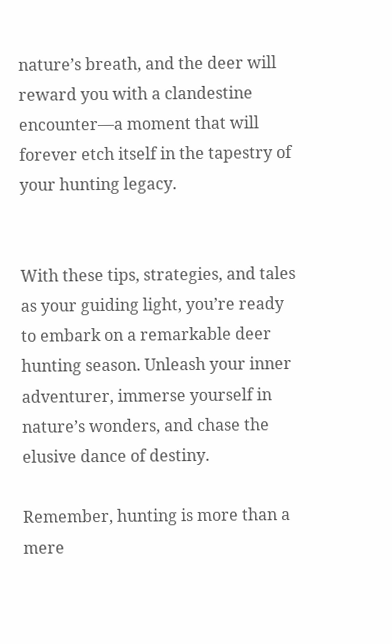nature’s breath, and the deer will reward you with a clandestine encounter—a moment that will forever etch itself in the tapestry of your hunting legacy.


With these tips, strategies, and tales as your guiding light, you’re ready to embark on a remarkable deer hunting season. Unleash your inner adventurer, immerse yourself in nature’s wonders, and chase the elusive dance of destiny.

Remember, hunting is more than a mere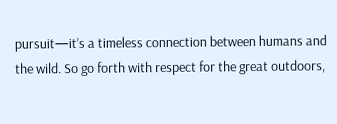pursuit—it’s a timeless connection between humans and the wild. So go forth with respect for the great outdoors,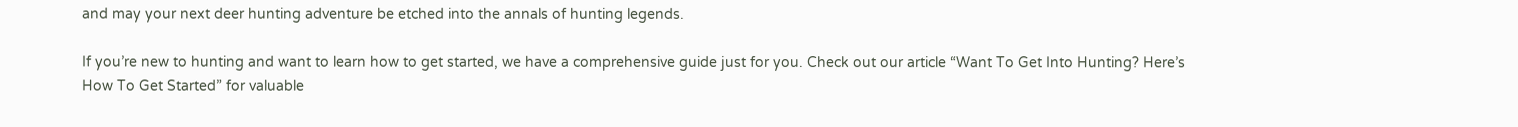and may your next deer hunting adventure be etched into the annals of hunting legends.

If you’re new to hunting and want to learn how to get started, we have a comprehensive guide just for you. Check out our article “Want To Get Into Hunting? Here’s How To Get Started” for valuable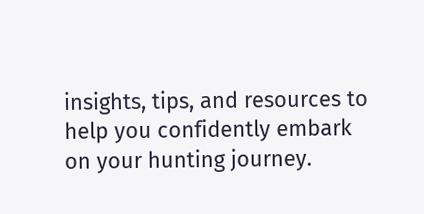insights, tips, and resources to help you confidently embark on your hunting journey.